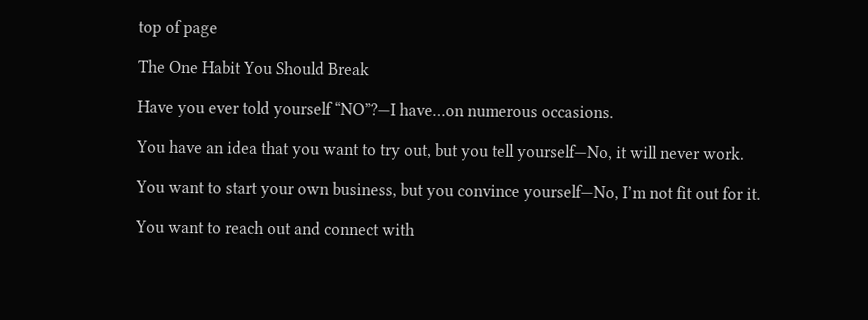top of page

The One Habit You Should Break

Have you ever told yourself “NO”?—I have…on numerous occasions.

You have an idea that you want to try out, but you tell yourself—No, it will never work.

You want to start your own business, but you convince yourself—No, I’m not fit out for it.

You want to reach out and connect with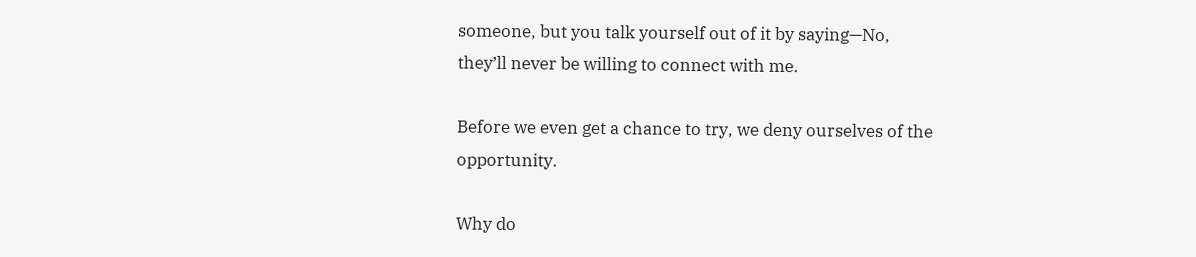someone, but you talk yourself out of it by saying—No, they’ll never be willing to connect with me.

Before we even get a chance to try, we deny ourselves of the opportunity.

Why do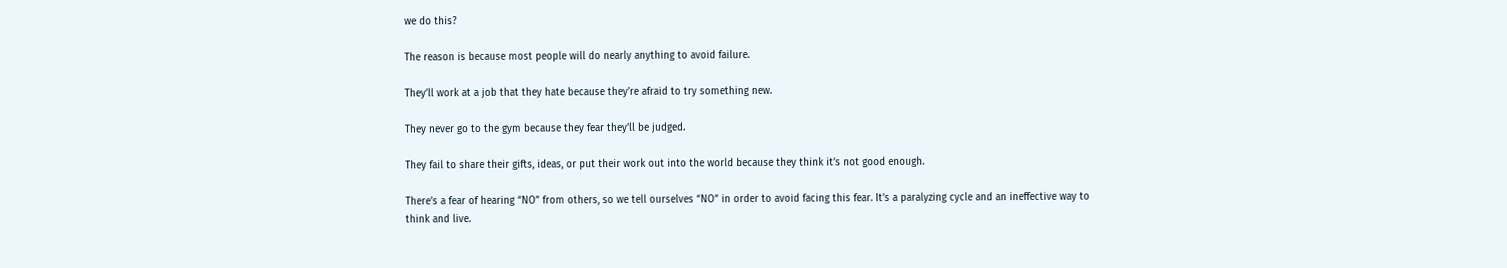we do this?

The reason is because most people will do nearly anything to avoid failure.

They’ll work at a job that they hate because they’re afraid to try something new.

They never go to the gym because they fear they’ll be judged.

They fail to share their gifts, ideas, or put their work out into the world because they think it’s not good enough.

There’s a fear of hearing “NO” from others, so we tell ourselves “NO” in order to avoid facing this fear. It’s a paralyzing cycle and an ineffective way to think and live.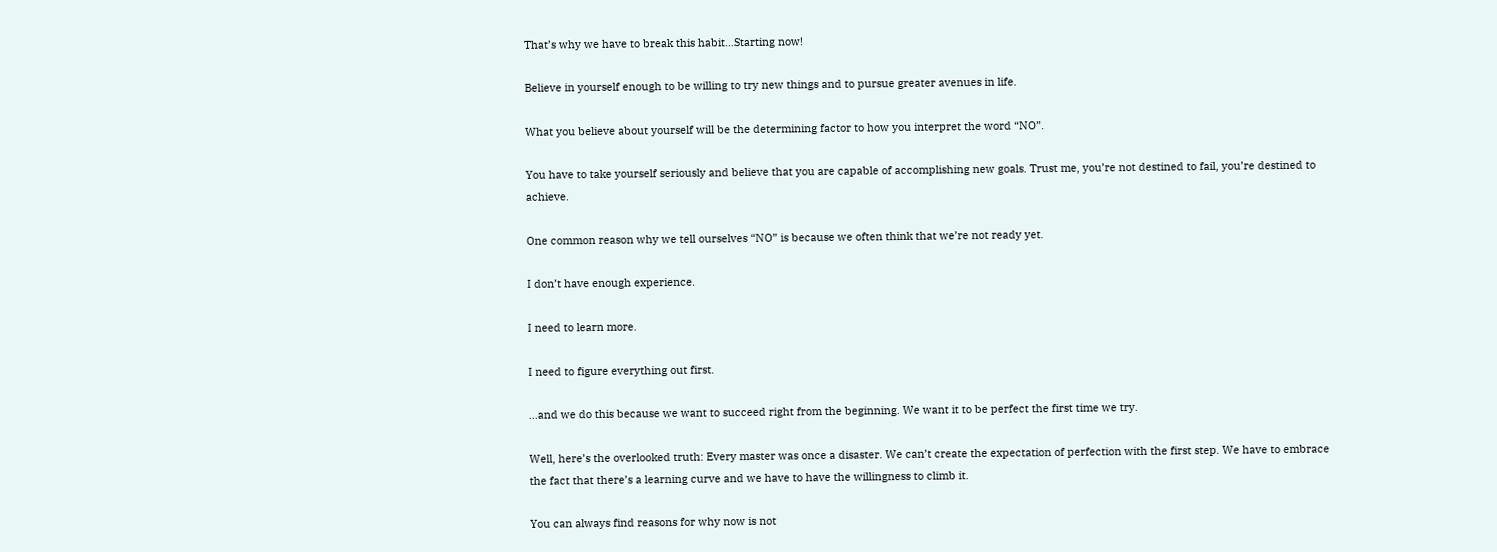That’s why we have to break this habit…Starting now!

Believe in yourself enough to be willing to try new things and to pursue greater avenues in life.

What you believe about yourself will be the determining factor to how you interpret the word “NO”.

You have to take yourself seriously and believe that you are capable of accomplishing new goals. Trust me, you’re not destined to fail, you’re destined to achieve.

One common reason why we tell ourselves “NO” is because we often think that we’re not ready yet.

I don’t have enough experience.

I need to learn more.

I need to figure everything out first.

…and we do this because we want to succeed right from the beginning. We want it to be perfect the first time we try.

Well, here’s the overlooked truth: Every master was once a disaster. We can’t create the expectation of perfection with the first step. We have to embrace the fact that there’s a learning curve and we have to have the willingness to climb it.

You can always find reasons for why now is not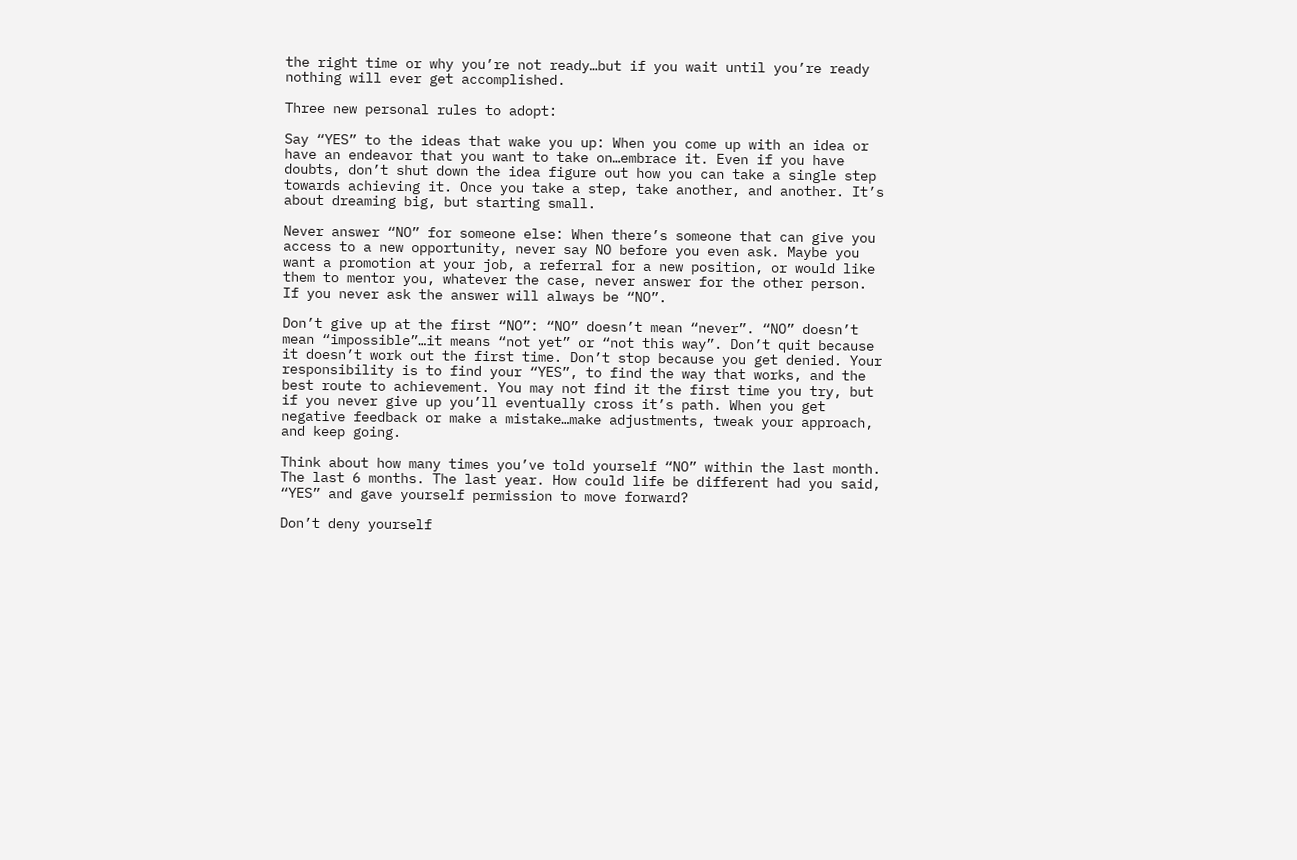the right time or why you’re not ready…but if you wait until you’re ready nothing will ever get accomplished.

Three new personal rules to adopt:

Say “YES” to the ideas that wake you up: When you come up with an idea or have an endeavor that you want to take on…embrace it. Even if you have doubts, don’t shut down the idea figure out how you can take a single step towards achieving it. Once you take a step, take another, and another. It’s about dreaming big, but starting small.

Never answer “NO” for someone else: When there’s someone that can give you access to a new opportunity, never say NO before you even ask. Maybe you want a promotion at your job, a referral for a new position, or would like them to mentor you, whatever the case, never answer for the other person. If you never ask the answer will always be “NO”.

Don’t give up at the first “NO”: “NO” doesn’t mean “never”. “NO” doesn’t mean “impossible”…it means “not yet” or “not this way”. Don’t quit because it doesn’t work out the first time. Don’t stop because you get denied. Your responsibility is to find your “YES”, to find the way that works, and the best route to achievement. You may not find it the first time you try, but if you never give up you’ll eventually cross it’s path. When you get negative feedback or make a mistake…make adjustments, tweak your approach, and keep going.

Think about how many times you’ve told yourself “NO” within the last month. The last 6 months. The last year. How could life be different had you said, “YES” and gave yourself permission to move forward?

Don’t deny yourself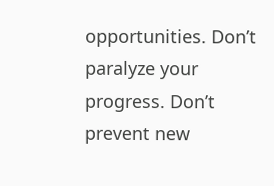opportunities. Don’t paralyze your progress. Don’t prevent new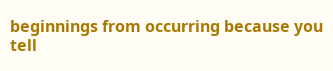beginnings from occurring because you tell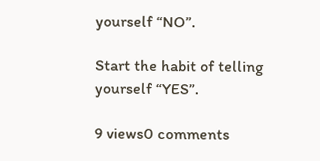yourself “NO”.

Start the habit of telling yourself “YES”.

9 views0 comments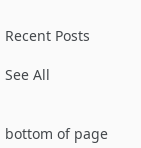Recent Posts

See All


bottom of page